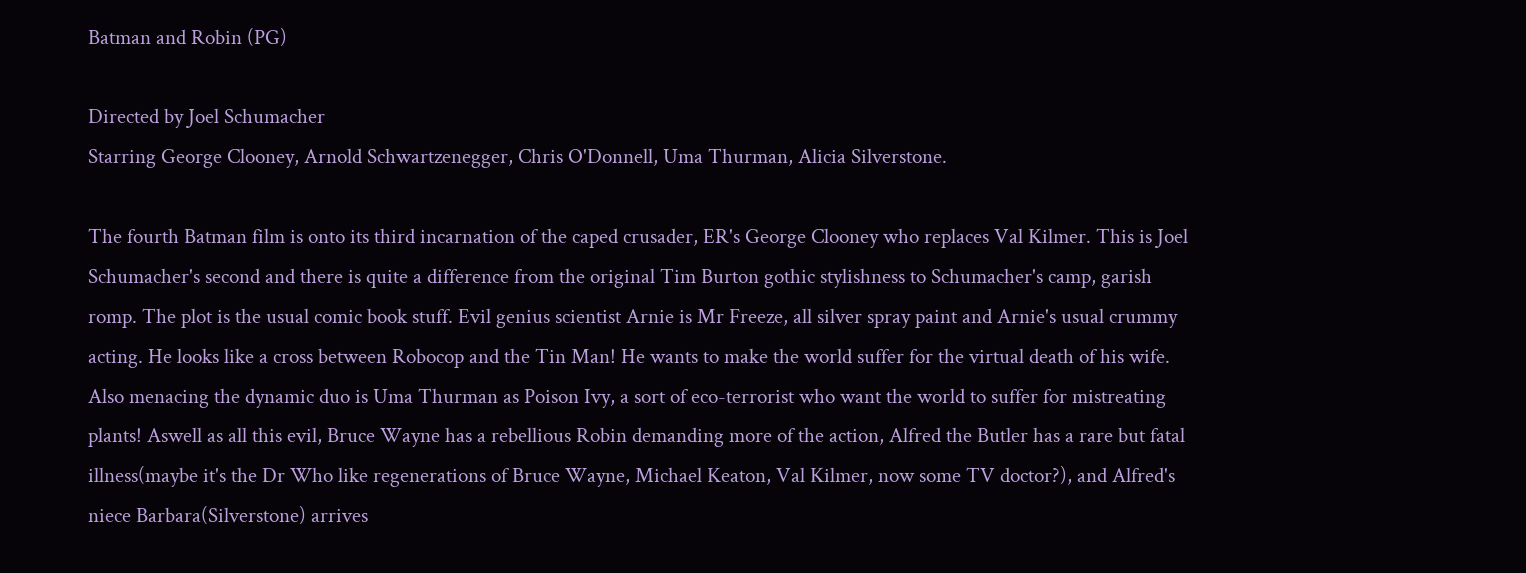Batman and Robin (PG)

Directed by Joel Schumacher
Starring George Clooney, Arnold Schwartzenegger, Chris O'Donnell, Uma Thurman, Alicia Silverstone.

The fourth Batman film is onto its third incarnation of the caped crusader, ER's George Clooney who replaces Val Kilmer. This is Joel Schumacher's second and there is quite a difference from the original Tim Burton gothic stylishness to Schumacher's camp, garish romp. The plot is the usual comic book stuff. Evil genius scientist Arnie is Mr Freeze, all silver spray paint and Arnie's usual crummy acting. He looks like a cross between Robocop and the Tin Man! He wants to make the world suffer for the virtual death of his wife. Also menacing the dynamic duo is Uma Thurman as Poison Ivy, a sort of eco-terrorist who want the world to suffer for mistreating plants! Aswell as all this evil, Bruce Wayne has a rebellious Robin demanding more of the action, Alfred the Butler has a rare but fatal illness(maybe it's the Dr Who like regenerations of Bruce Wayne, Michael Keaton, Val Kilmer, now some TV doctor?), and Alfred's niece Barbara(Silverstone) arrives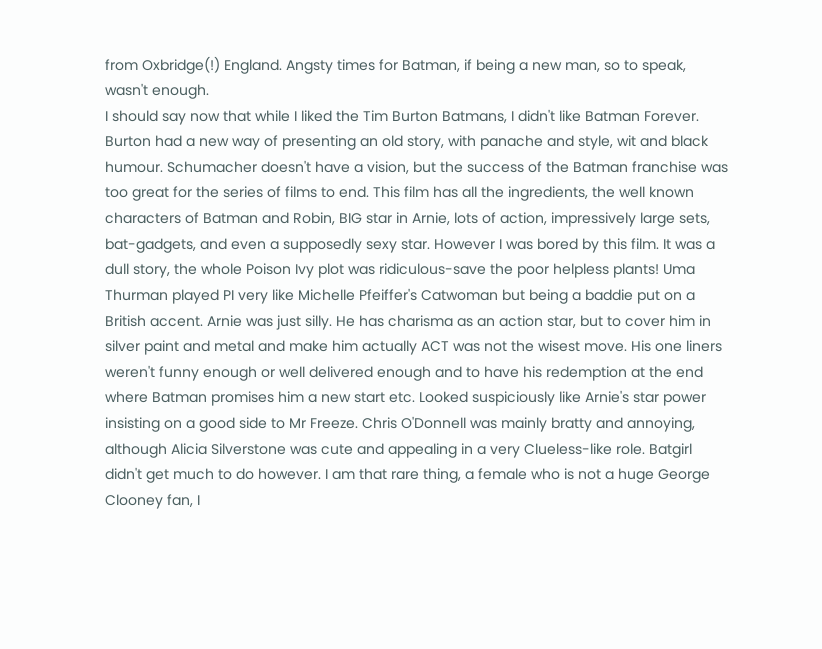from Oxbridge(!) England. Angsty times for Batman, if being a new man, so to speak, wasn't enough.
I should say now that while I liked the Tim Burton Batmans, I didn't like Batman Forever. Burton had a new way of presenting an old story, with panache and style, wit and black humour. Schumacher doesn't have a vision, but the success of the Batman franchise was too great for the series of films to end. This film has all the ingredients, the well known characters of Batman and Robin, BIG star in Arnie, lots of action, impressively large sets, bat-gadgets, and even a supposedly sexy star. However I was bored by this film. It was a dull story, the whole Poison Ivy plot was ridiculous-save the poor helpless plants! Uma Thurman played PI very like Michelle Pfeiffer's Catwoman but being a baddie put on a British accent. Arnie was just silly. He has charisma as an action star, but to cover him in silver paint and metal and make him actually ACT was not the wisest move. His one liners weren't funny enough or well delivered enough and to have his redemption at the end where Batman promises him a new start etc. Looked suspiciously like Arnie's star power insisting on a good side to Mr Freeze. Chris O'Donnell was mainly bratty and annoying, although Alicia Silverstone was cute and appealing in a very Clueless-like role. Batgirl didn't get much to do however. I am that rare thing, a female who is not a huge George Clooney fan, I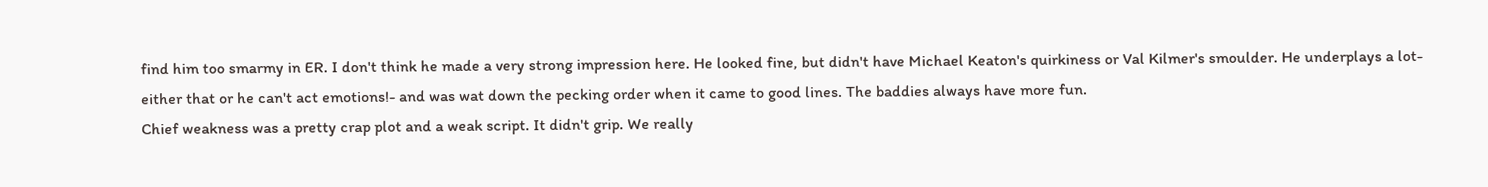find him too smarmy in ER. I don't think he made a very strong impression here. He looked fine, but didn't have Michael Keaton's quirkiness or Val Kilmer's smoulder. He underplays a lot- either that or he can't act emotions!- and was wat down the pecking order when it came to good lines. The baddies always have more fun.
Chief weakness was a pretty crap plot and a weak script. It didn't grip. We really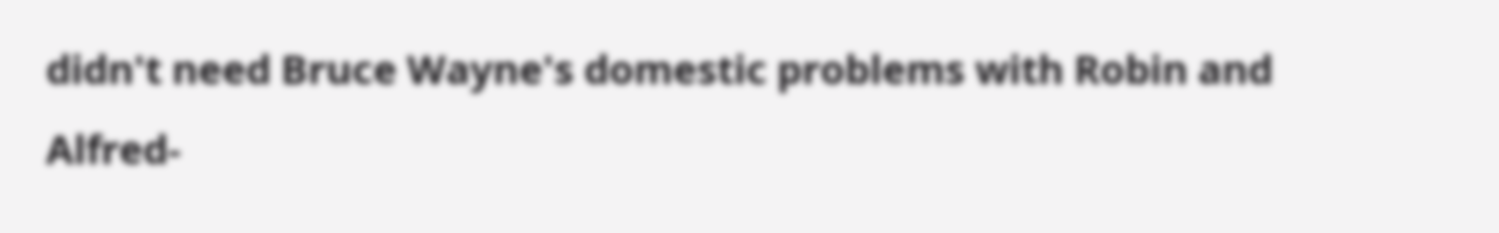didn't need Bruce Wayne's domestic problems with Robin and Alfred-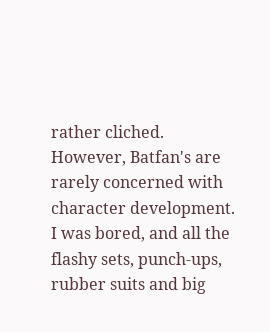rather cliched. However, Batfan's are rarely concerned with character development. I was bored, and all the flashy sets, punch-ups, rubber suits and big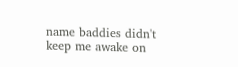name baddies didn't keep me awake on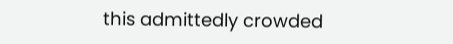this admittedly crowded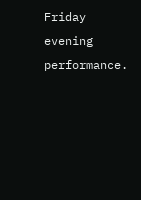Friday evening performance.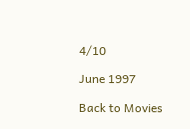4/10

June 1997

Back to Movies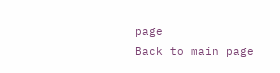page
Back to main page